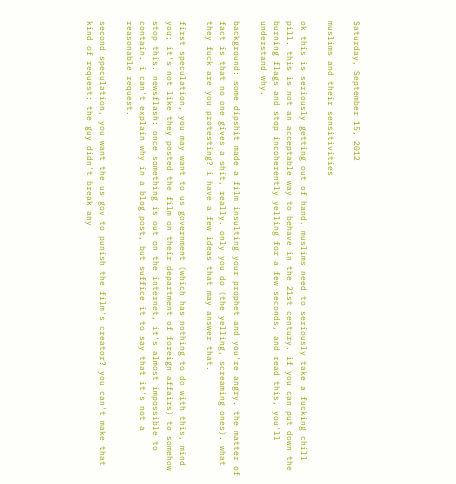Saturday, September 15, 2012

muslims and their sensitivities

ok this is seriously getting out of hand. muslims need to seriously take a fucking chill pill. this is not an acceptable way to behave in the 21st century. if you can put down the burning flags and stop incoherently yelling for a few seconds, and read this, you'll understand why.

background: some dipshit made a film insulting your prophet and you're angry. the matter of fact is that no one gives a shit, really. only you do (the yelling, screaming ones). what they fuck are you protesting? i have a few ideas that may answer that.

first speculation, you may want to us government (which has nothing to do with this, mind you; it's not like they posted the film on their department of foreign affairs) to somehow stop this. newsflash: once something is out on the internet, it's almost impossible to contain. i can't explain why in a blog post, but suffice it to say that it's not a reasonable request.

second speculation, you want the us gov to punish the film's creator? you can't make that kind of request: the guy didn't break any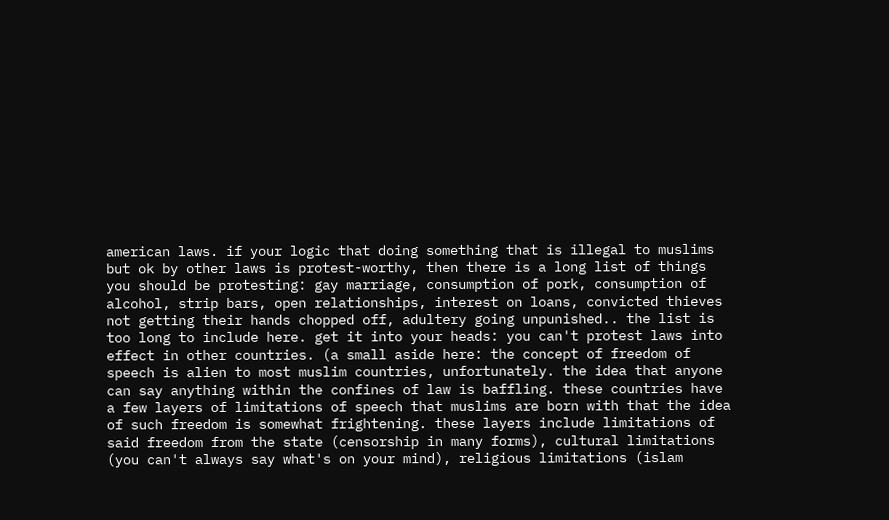american laws. if your logic that doing something that is illegal to muslims but ok by other laws is protest-worthy, then there is a long list of things you should be protesting: gay marriage, consumption of pork, consumption of alcohol, strip bars, open relationships, interest on loans, convicted thieves not getting their hands chopped off, adultery going unpunished.. the list is too long to include here. get it into your heads: you can't protest laws into effect in other countries. (a small aside here: the concept of freedom of speech is alien to most muslim countries, unfortunately. the idea that anyone can say anything within the confines of law is baffling. these countries have a few layers of limitations of speech that muslims are born with that the idea of such freedom is somewhat frightening. these layers include limitations of said freedom from the state (censorship in many forms), cultural limitations (you can't always say what's on your mind), religious limitations (islam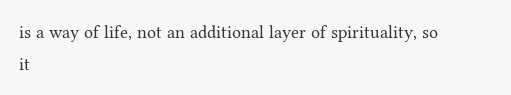is a way of life, not an additional layer of spirituality, so it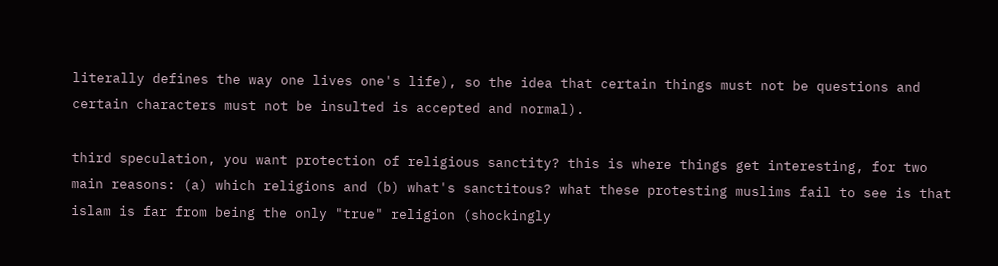literally defines the way one lives one's life), so the idea that certain things must not be questions and certain characters must not be insulted is accepted and normal).

third speculation, you want protection of religious sanctity? this is where things get interesting, for two main reasons: (a) which religions and (b) what's sanctitous? what these protesting muslims fail to see is that islam is far from being the only "true" religion (shockingly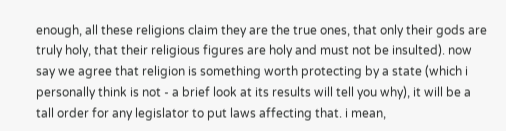enough, all these religions claim they are the true ones, that only their gods are truly holy, that their religious figures are holy and must not be insulted). now say we agree that religion is something worth protecting by a state (which i personally think is not - a brief look at its results will tell you why), it will be a tall order for any legislator to put laws affecting that. i mean,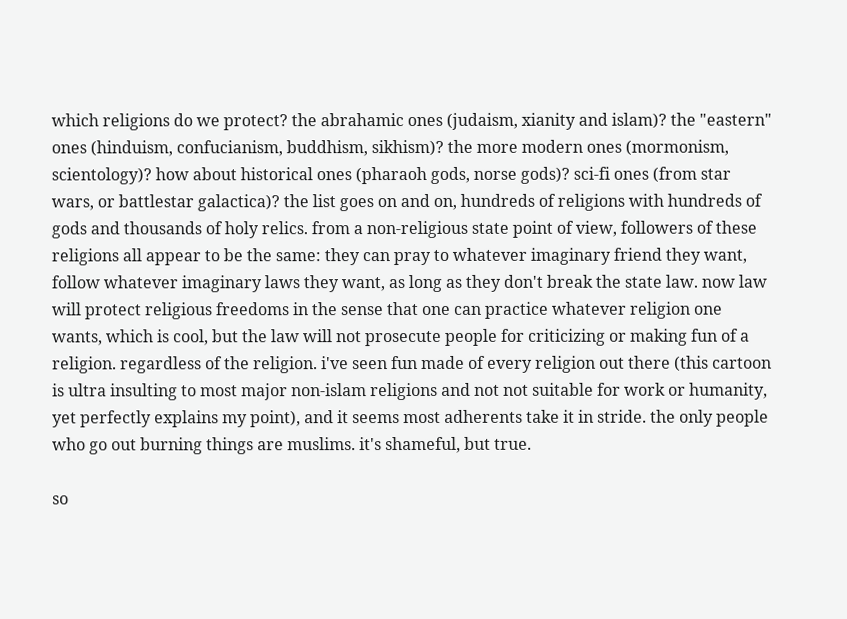which religions do we protect? the abrahamic ones (judaism, xianity and islam)? the "eastern" ones (hinduism, confucianism, buddhism, sikhism)? the more modern ones (mormonism, scientology)? how about historical ones (pharaoh gods, norse gods)? sci-fi ones (from star wars, or battlestar galactica)? the list goes on and on, hundreds of religions with hundreds of gods and thousands of holy relics. from a non-religious state point of view, followers of these religions all appear to be the same: they can pray to whatever imaginary friend they want, follow whatever imaginary laws they want, as long as they don't break the state law. now law will protect religious freedoms in the sense that one can practice whatever religion one wants, which is cool, but the law will not prosecute people for criticizing or making fun of a religion. regardless of the religion. i've seen fun made of every religion out there (this cartoon is ultra insulting to most major non-islam religions and not not suitable for work or humanity, yet perfectly explains my point), and it seems most adherents take it in stride. the only people who go out burning things are muslims. it's shameful, but true.

so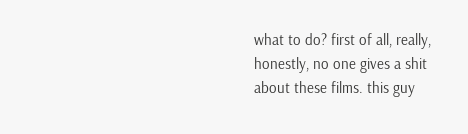what to do? first of all, really, honestly, no one gives a shit about these films. this guy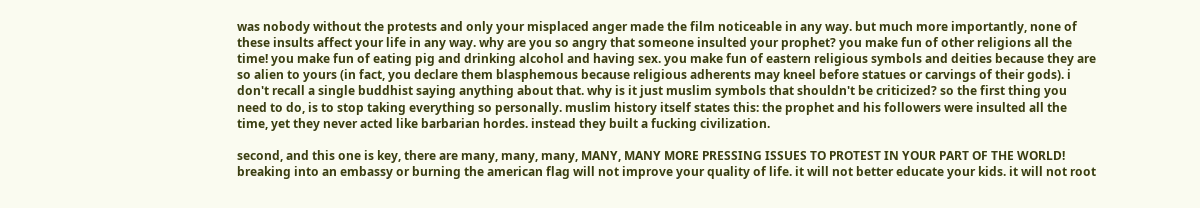was nobody without the protests and only your misplaced anger made the film noticeable in any way. but much more importantly, none of these insults affect your life in any way. why are you so angry that someone insulted your prophet? you make fun of other religions all the time! you make fun of eating pig and drinking alcohol and having sex. you make fun of eastern religious symbols and deities because they are so alien to yours (in fact, you declare them blasphemous because religious adherents may kneel before statues or carvings of their gods). i don't recall a single buddhist saying anything about that. why is it just muslim symbols that shouldn't be criticized? so the first thing you need to do, is to stop taking everything so personally. muslim history itself states this: the prophet and his followers were insulted all the time, yet they never acted like barbarian hordes. instead they built a fucking civilization.

second, and this one is key, there are many, many, many, MANY, MANY MORE PRESSING ISSUES TO PROTEST IN YOUR PART OF THE WORLD! breaking into an embassy or burning the american flag will not improve your quality of life. it will not better educate your kids. it will not root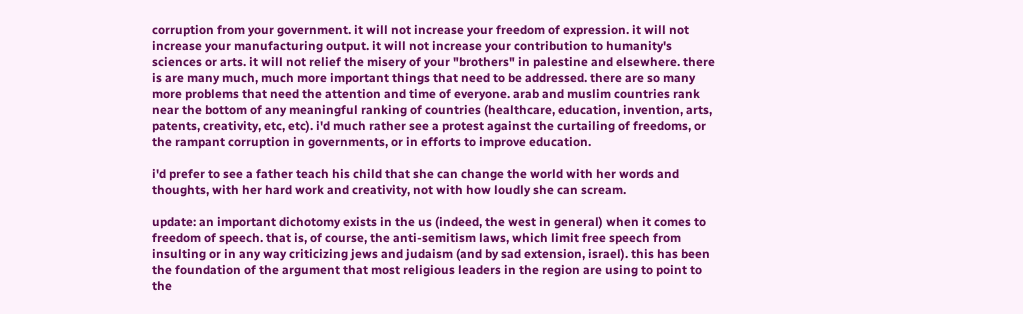corruption from your government. it will not increase your freedom of expression. it will not increase your manufacturing output. it will not increase your contribution to humanity's sciences or arts. it will not relief the misery of your "brothers" in palestine and elsewhere. there is are many much, much more important things that need to be addressed. there are so many more problems that need the attention and time of everyone. arab and muslim countries rank near the bottom of any meaningful ranking of countries (healthcare, education, invention, arts, patents, creativity, etc, etc). i'd much rather see a protest against the curtailing of freedoms, or the rampant corruption in governments, or in efforts to improve education.

i'd prefer to see a father teach his child that she can change the world with her words and thoughts, with her hard work and creativity, not with how loudly she can scream.

update: an important dichotomy exists in the us (indeed, the west in general) when it comes to freedom of speech. that is, of course, the anti-semitism laws, which limit free speech from insulting or in any way criticizing jews and judaism (and by sad extension, israel). this has been the foundation of the argument that most religious leaders in the region are using to point to the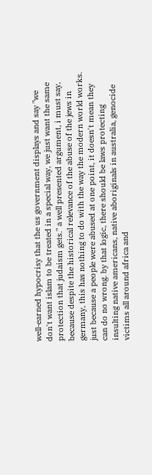well-earned hypocrisy that the us government displays and say "we don't want islam to be treated in a special way, we just want the same protection that judaism gets." a well presented argument, i must say, because despite the historical relevance of the abuse of the jews in germany, this has nothing to do with the way the modern world works. just because a people were abused at one point, it doesn't mean they can do no wrong. by that logic, there should be laws protecting insulting native americans, native aboriginals in australia, genocide victims all around africa and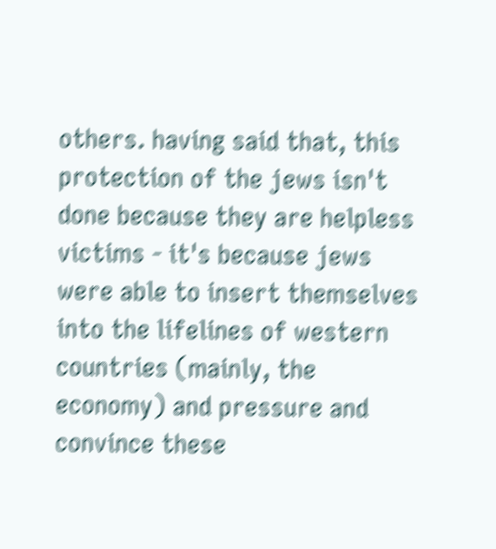others. having said that, this protection of the jews isn't done because they are helpless victims - it's because jews were able to insert themselves into the lifelines of western countries (mainly, the economy) and pressure and convince these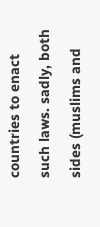countries to enact such laws. sadly, both sides (muslims and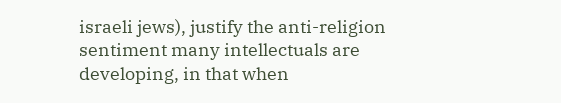israeli jews), justify the anti-religion sentiment many intellectuals are developing, in that when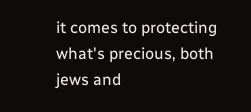it comes to protecting what's precious, both jews and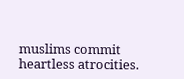muslims commit heartless atrocities.